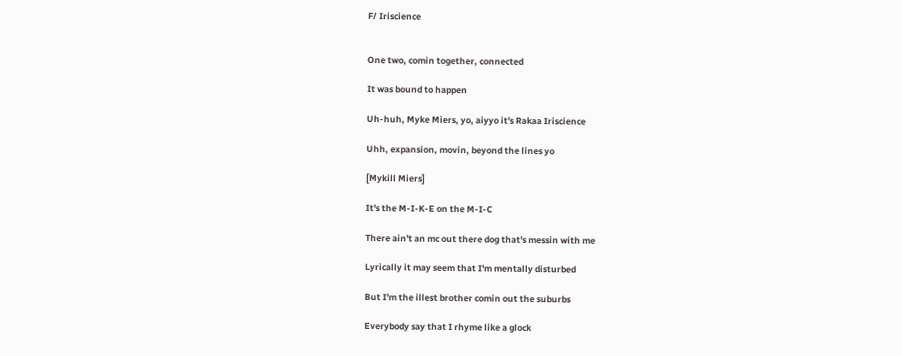F/ Iriscience


One two, comin together, connected

It was bound to happen

Uh-huh, Myke Miers, yo, aiyyo it's Rakaa Iriscience

Uhh, expansion, movin, beyond the lines yo

[Mykill Miers]

It's the M-I-K-E on the M-I-C

There ain't an mc out there dog that's messin with me

Lyrically it may seem that I'm mentally disturbed

But I'm the illest brother comin out the suburbs

Everybody say that I rhyme like a glock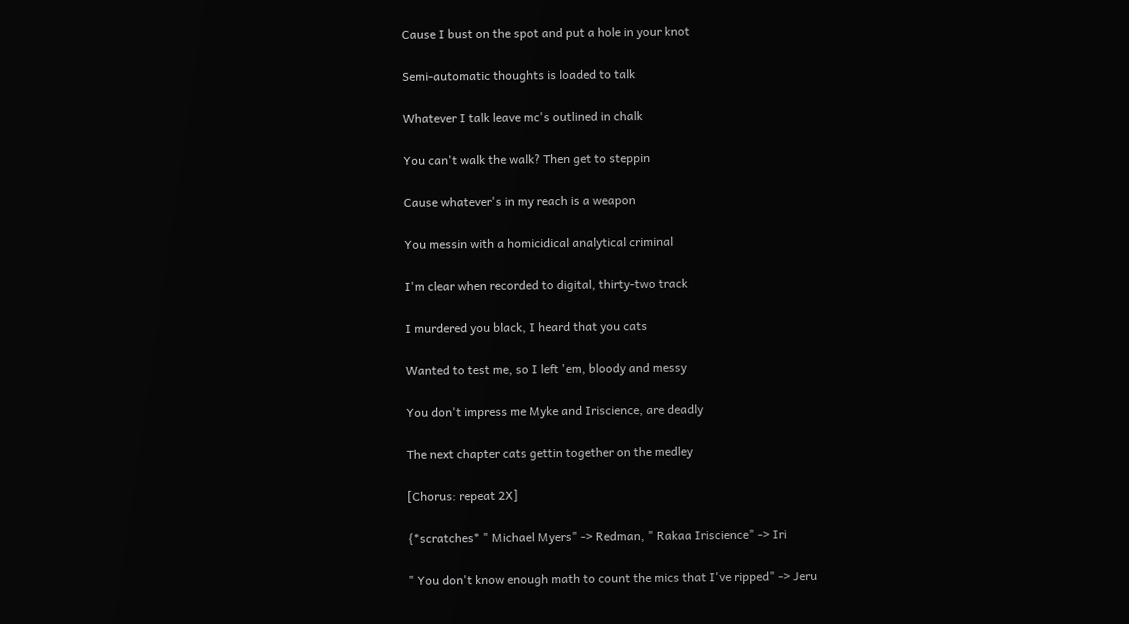Cause I bust on the spot and put a hole in your knot

Semi-automatic thoughts is loaded to talk

Whatever I talk leave mc's outlined in chalk

You can't walk the walk? Then get to steppin

Cause whatever's in my reach is a weapon

You messin with a homicidical analytical criminal

I'm clear when recorded to digital, thirty-two track

I murdered you black, I heard that you cats

Wanted to test me, so I left 'em, bloody and messy

You don't impress me Myke and Iriscience, are deadly

The next chapter cats gettin together on the medley

[Chorus: repeat 2X]

{*scratches* " Michael Myers" -> Redman, " Rakaa Iriscience" -> Iri

" You don't know enough math to count the mics that I've ripped" -> Jeru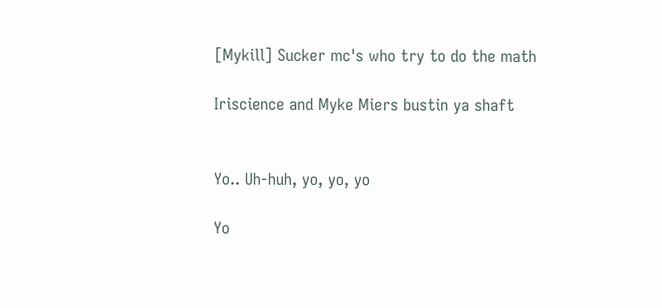[Mykill] Sucker mc's who try to do the math

Iriscience and Myke Miers bustin ya shaft


Yo.. Uh-huh, yo, yo, yo

Yo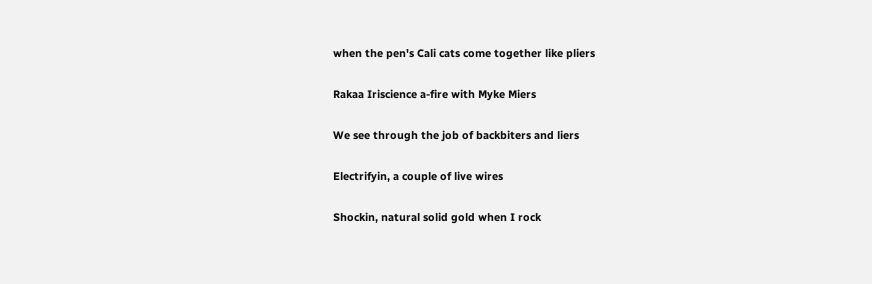when the pen's Cali cats come together like pliers

Rakaa Iriscience a-fire with Myke Miers

We see through the job of backbiters and liers

Electrifyin, a couple of live wires

Shockin, natural solid gold when I rock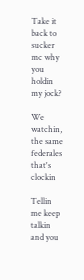Take it back to sucker mc why you holdin my jock?

We watchin, the same federales that's clockin

Tellin me keep talkin and you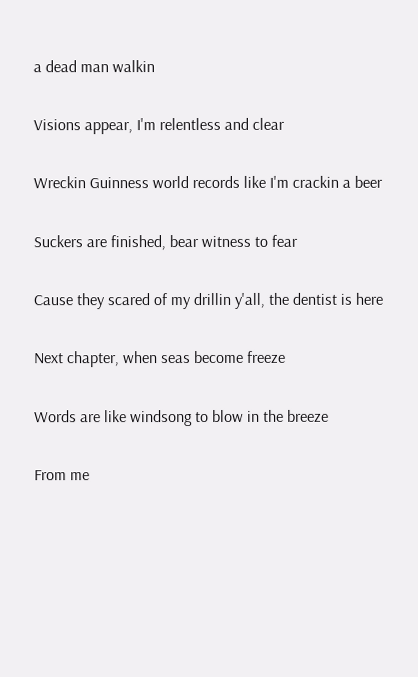a dead man walkin

Visions appear, I'm relentless and clear

Wreckin Guinness world records like I'm crackin a beer

Suckers are finished, bear witness to fear

Cause they scared of my drillin y'all, the dentist is here

Next chapter, when seas become freeze

Words are like windsong to blow in the breeze

From me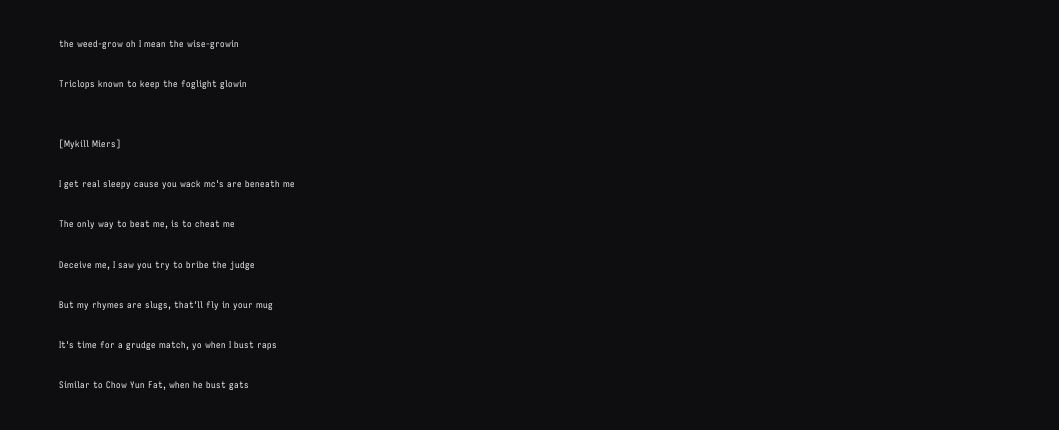the weed-grow oh I mean the wise-growin

Triclops known to keep the foglight glowin


[Mykill Miers]

I get real sleepy cause you wack mc's are beneath me

The only way to beat me, is to cheat me

Deceive me, I saw you try to bribe the judge

But my rhymes are slugs, that'll fly in your mug

It's time for a grudge match, yo when I bust raps

Similar to Chow Yun Fat, when he bust gats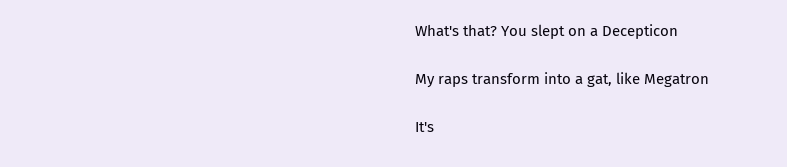What's that? You slept on a Decepticon

My raps transform into a gat, like Megatron

It's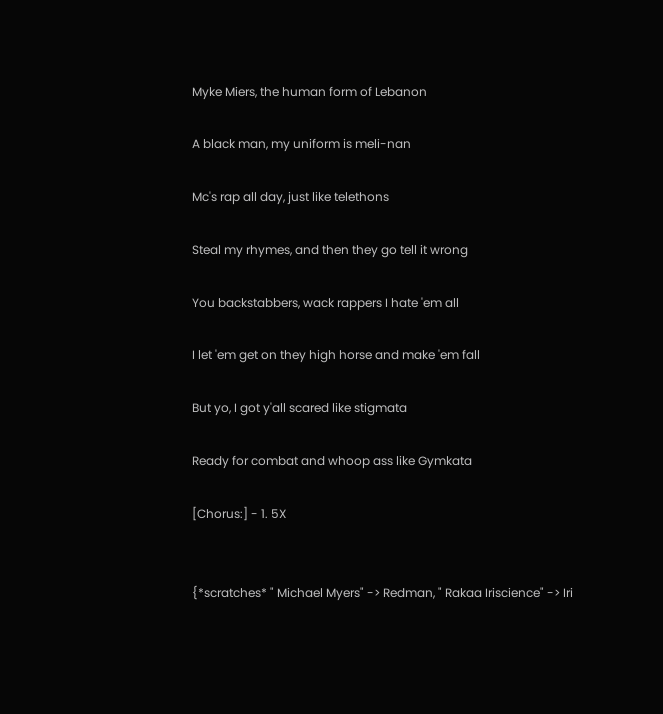Myke Miers, the human form of Lebanon

A black man, my uniform is meli-nan

Mc's rap all day, just like telethons

Steal my rhymes, and then they go tell it wrong

You backstabbers, wack rappers I hate 'em all

I let 'em get on they high horse and make 'em fall

But yo, I got y'all scared like stigmata

Ready for combat and whoop ass like Gymkata

[Chorus:] - 1. 5X


{*scratches* " Michael Myers" -> Redman, " Rakaa Iriscience" -> Iri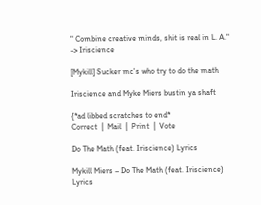" Combine creative minds, shit is real in L. A." -> Iriscience

[Mykill] Sucker mc's who try to do the math

Iriscience and Myke Miers bustin ya shaft

{*ad libbed scratches to end*
Correct  |  Mail  |  Print  |  Vote

Do The Math (feat. Iriscience) Lyrics

Mykill Miers – Do The Math (feat. Iriscience) Lyrics